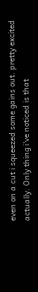even on a cut i squeezed some gains out. pretty excited actually. Only thing i've noticed is that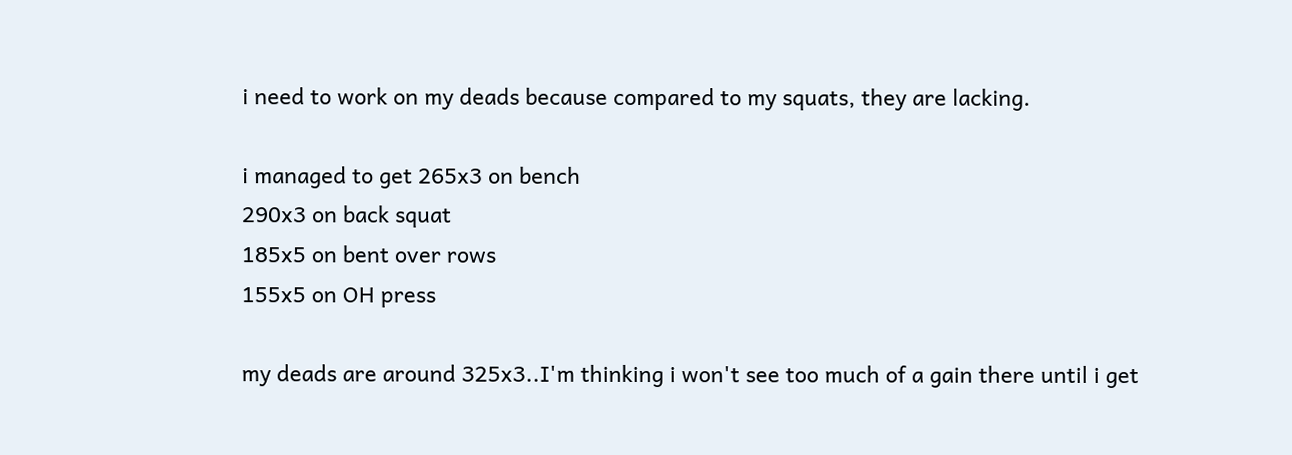i need to work on my deads because compared to my squats, they are lacking.

i managed to get 265x3 on bench
290x3 on back squat
185x5 on bent over rows
155x5 on OH press

my deads are around 325x3..I'm thinking i won't see too much of a gain there until i get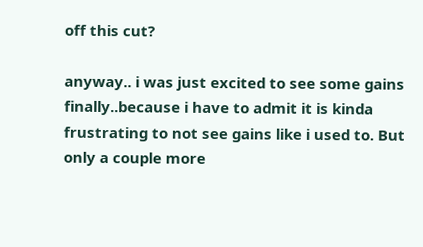off this cut?

anyway.. i was just excited to see some gains finally..because i have to admit it is kinda frustrating to not see gains like i used to. But only a couple more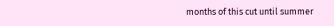months of this cut until summer